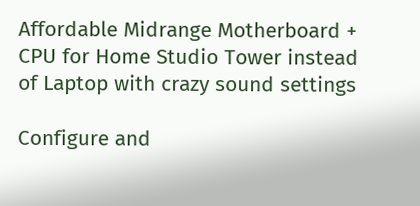Affordable Midrange Motherboard + CPU for Home Studio Tower instead of Laptop with crazy sound settings

Configure and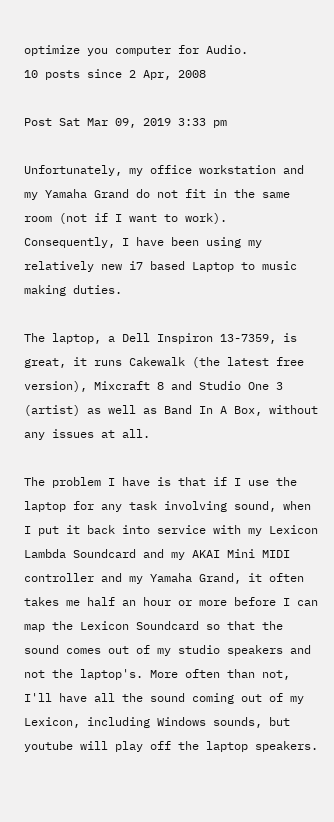optimize you computer for Audio.
10 posts since 2 Apr, 2008

Post Sat Mar 09, 2019 3:33 pm

Unfortunately, my office workstation and my Yamaha Grand do not fit in the same room (not if I want to work). Consequently, I have been using my relatively new i7 based Laptop to music making duties.

The laptop, a Dell Inspiron 13-7359, is great, it runs Cakewalk (the latest free version), Mixcraft 8 and Studio One 3 (artist) as well as Band In A Box, without any issues at all.

The problem I have is that if I use the laptop for any task involving sound, when I put it back into service with my Lexicon Lambda Soundcard and my AKAI Mini MIDI controller and my Yamaha Grand, it often takes me half an hour or more before I can map the Lexicon Soundcard so that the sound comes out of my studio speakers and not the laptop's. More often than not, I'll have all the sound coming out of my Lexicon, including Windows sounds, but youtube will play off the laptop speakers.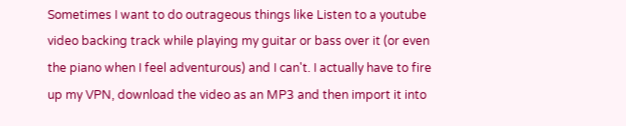Sometimes I want to do outrageous things like Listen to a youtube video backing track while playing my guitar or bass over it (or even the piano when I feel adventurous) and I can't. I actually have to fire up my VPN, download the video as an MP3 and then import it into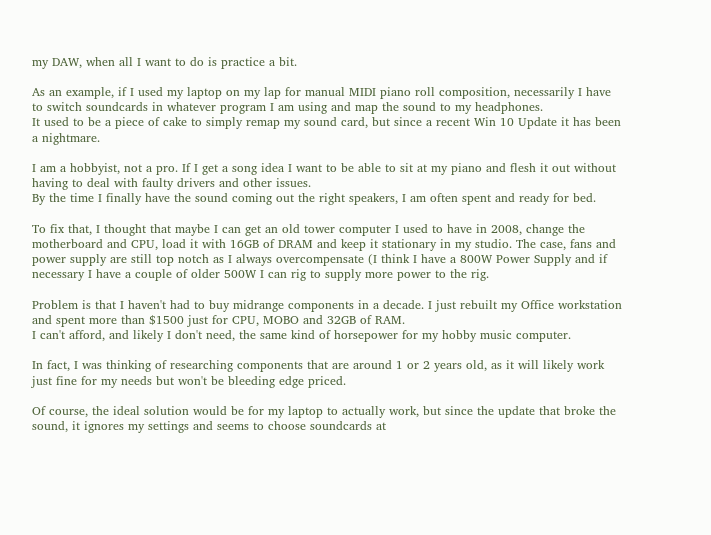my DAW, when all I want to do is practice a bit.

As an example, if I used my laptop on my lap for manual MIDI piano roll composition, necessarily I have to switch soundcards in whatever program I am using and map the sound to my headphones.
It used to be a piece of cake to simply remap my sound card, but since a recent Win 10 Update it has been a nightmare.

I am a hobbyist, not a pro. If I get a song idea I want to be able to sit at my piano and flesh it out without having to deal with faulty drivers and other issues.
By the time I finally have the sound coming out the right speakers, I am often spent and ready for bed.

To fix that, I thought that maybe I can get an old tower computer I used to have in 2008, change the motherboard and CPU, load it with 16GB of DRAM and keep it stationary in my studio. The case, fans and power supply are still top notch as I always overcompensate (I think I have a 800W Power Supply and if necessary I have a couple of older 500W I can rig to supply more power to the rig.

Problem is that I haven't had to buy midrange components in a decade. I just rebuilt my Office workstation and spent more than $1500 just for CPU, MOBO and 32GB of RAM.
I can't afford, and likely I don't need, the same kind of horsepower for my hobby music computer.

In fact, I was thinking of researching components that are around 1 or 2 years old, as it will likely work just fine for my needs but won't be bleeding edge priced.

Of course, the ideal solution would be for my laptop to actually work, but since the update that broke the sound, it ignores my settings and seems to choose soundcards at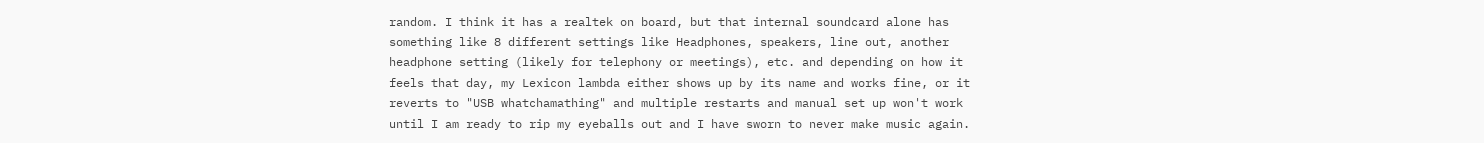random. I think it has a realtek on board, but that internal soundcard alone has something like 8 different settings like Headphones, speakers, line out, another headphone setting (likely for telephony or meetings), etc. and depending on how it feels that day, my Lexicon lambda either shows up by its name and works fine, or it reverts to "USB whatchamathing" and multiple restarts and manual set up won't work until I am ready to rip my eyeballs out and I have sworn to never make music again.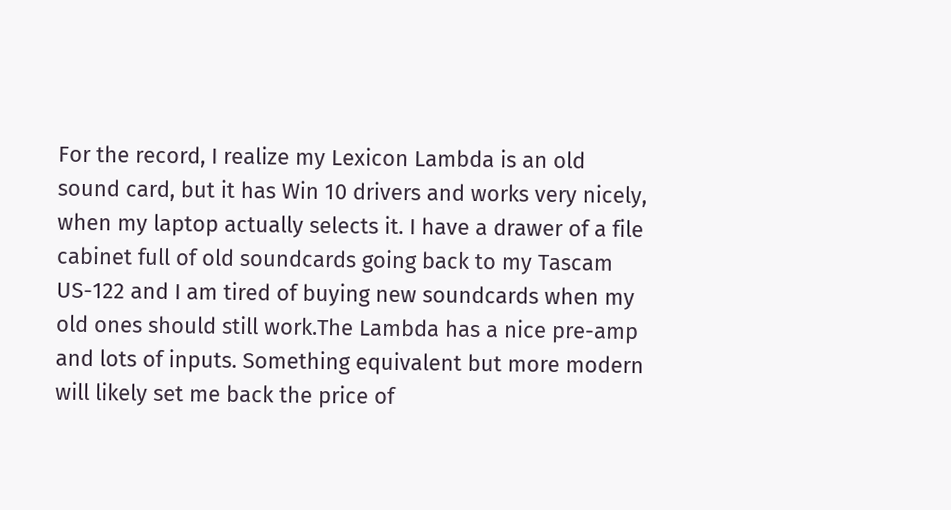For the record, I realize my Lexicon Lambda is an old sound card, but it has Win 10 drivers and works very nicely, when my laptop actually selects it. I have a drawer of a file cabinet full of old soundcards going back to my Tascam US-122 and I am tired of buying new soundcards when my old ones should still work.The Lambda has a nice pre-amp and lots of inputs. Something equivalent but more modern will likely set me back the price of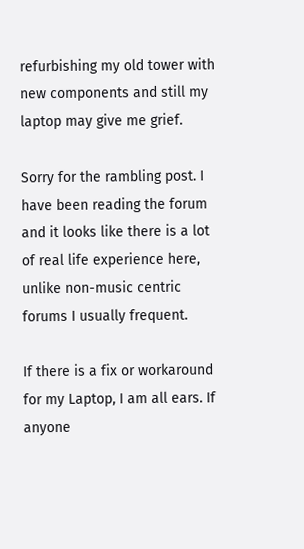refurbishing my old tower with new components and still my laptop may give me grief.

Sorry for the rambling post. I have been reading the forum and it looks like there is a lot of real life experience here, unlike non-music centric forums I usually frequent.

If there is a fix or workaround for my Laptop, I am all ears. If anyone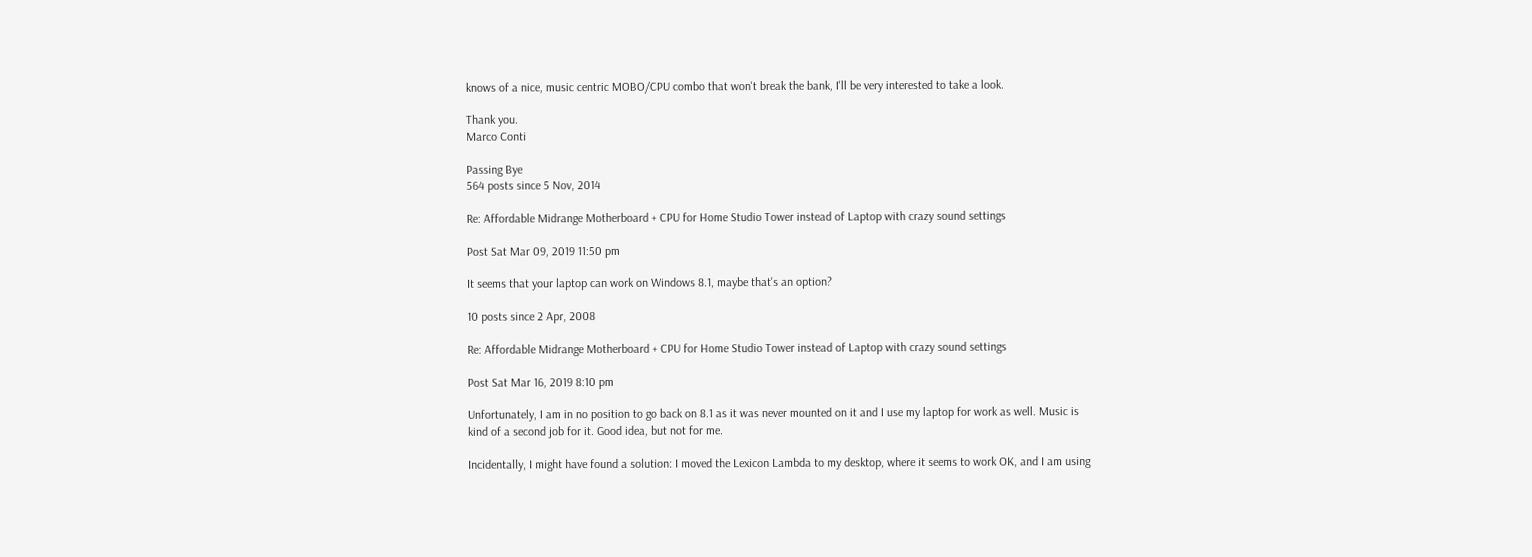knows of a nice, music centric MOBO/CPU combo that won't break the bank, I'll be very interested to take a look.

Thank you.
Marco Conti

Passing Bye
564 posts since 5 Nov, 2014

Re: Affordable Midrange Motherboard + CPU for Home Studio Tower instead of Laptop with crazy sound settings

Post Sat Mar 09, 2019 11:50 pm

It seems that your laptop can work on Windows 8.1, maybe that's an option?

10 posts since 2 Apr, 2008

Re: Affordable Midrange Motherboard + CPU for Home Studio Tower instead of Laptop with crazy sound settings

Post Sat Mar 16, 2019 8:10 pm

Unfortunately, I am in no position to go back on 8.1 as it was never mounted on it and I use my laptop for work as well. Music is kind of a second job for it. Good idea, but not for me.

Incidentally, I might have found a solution: I moved the Lexicon Lambda to my desktop, where it seems to work OK, and I am using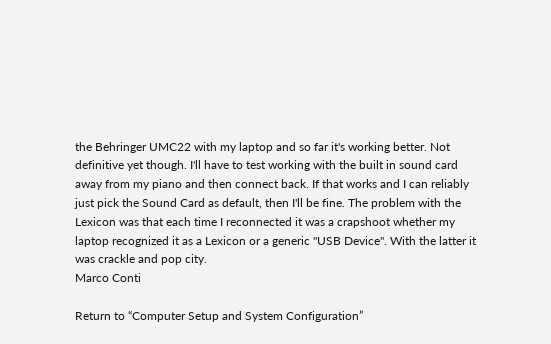the Behringer UMC22 with my laptop and so far it's working better. Not definitive yet though. I'll have to test working with the built in sound card away from my piano and then connect back. If that works and I can reliably just pick the Sound Card as default, then I'll be fine. The problem with the Lexicon was that each time I reconnected it was a crapshoot whether my laptop recognized it as a Lexicon or a generic "USB Device". With the latter it was crackle and pop city.
Marco Conti

Return to “Computer Setup and System Configuration”